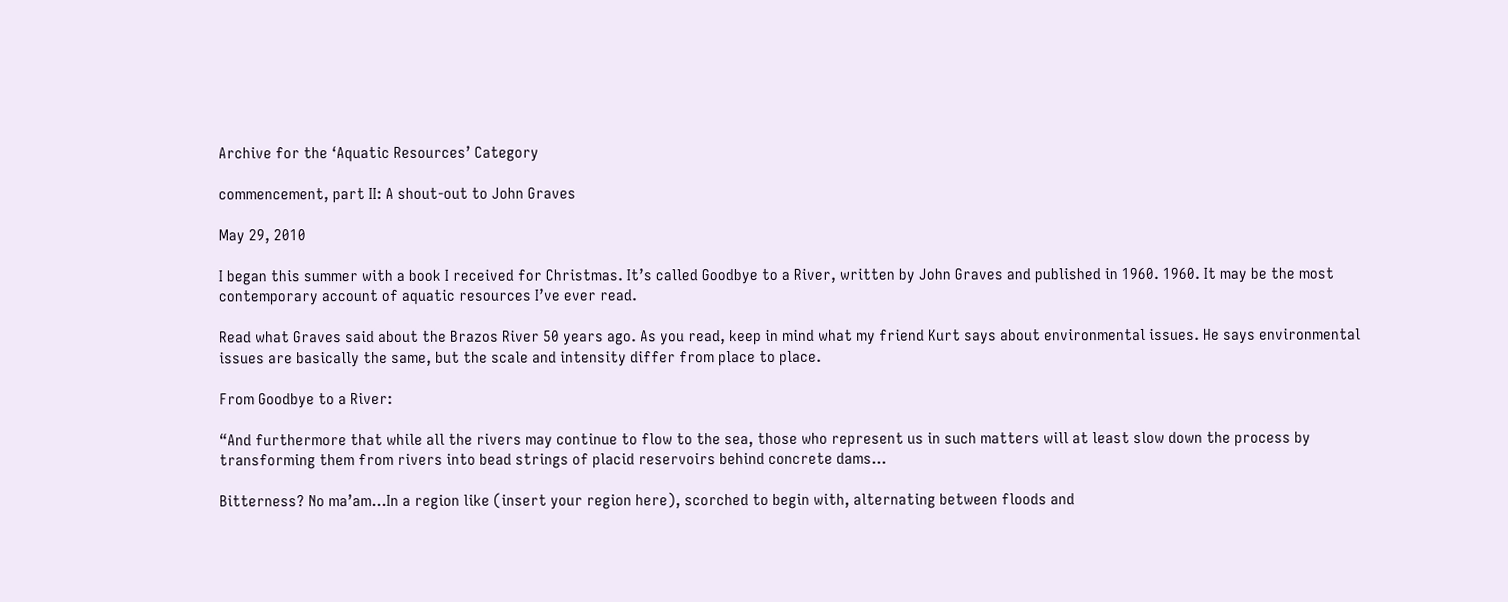Archive for the ‘Aquatic Resources’ Category

commencement, part II: A shout-out to John Graves

May 29, 2010

I began this summer with a book I received for Christmas. It’s called Goodbye to a River, written by John Graves and published in 1960. 1960. It may be the most contemporary account of aquatic resources I’ve ever read.

Read what Graves said about the Brazos River 50 years ago. As you read, keep in mind what my friend Kurt says about environmental issues. He says environmental issues are basically the same, but the scale and intensity differ from place to place.

From Goodbye to a River:

“And furthermore that while all the rivers may continue to flow to the sea, those who represent us in such matters will at least slow down the process by transforming them from rivers into bead strings of placid reservoirs behind concrete dams…

Bitterness? No ma’am…In a region like (insert your region here), scorched to begin with, alternating between floods and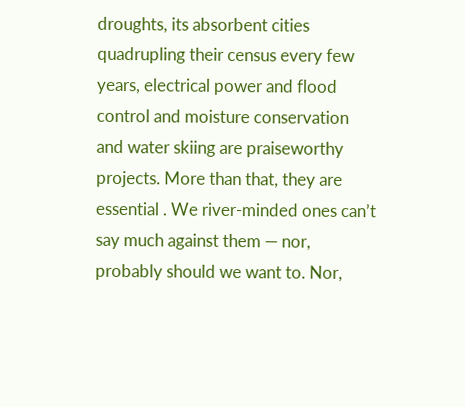droughts, its absorbent cities quadrupling their census every few years, electrical power and flood control and moisture conservation and water skiing are praiseworthy projects. More than that, they are essential . We river-minded ones can’t say much against them — nor, probably should we want to. Nor,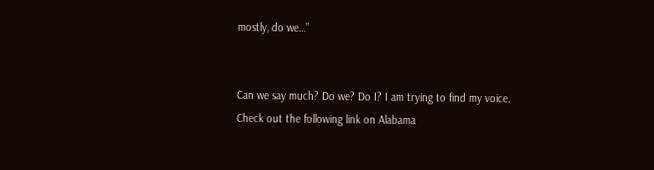mostly, do we…”


Can we say much? Do we? Do I? I am trying to find my voice. Check out the following link on Alabama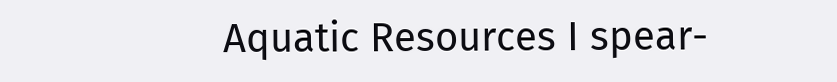Aquatic Resources I spear-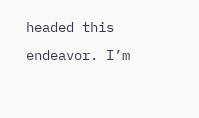headed this endeavor. I’m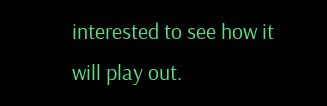interested to see how it will play out.